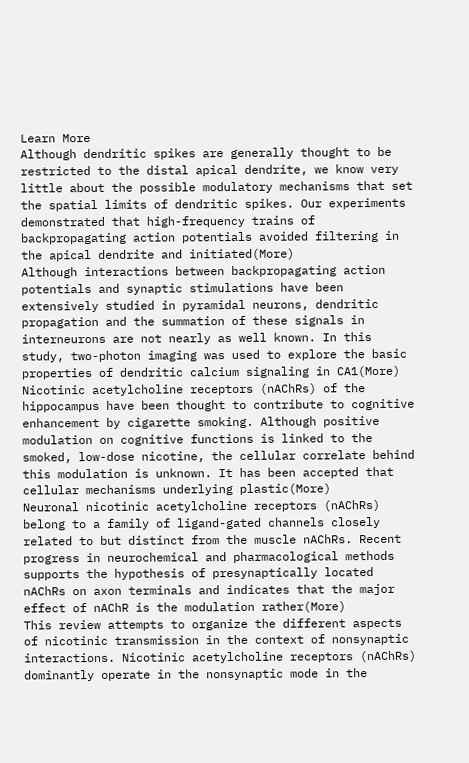Learn More
Although dendritic spikes are generally thought to be restricted to the distal apical dendrite, we know very little about the possible modulatory mechanisms that set the spatial limits of dendritic spikes. Our experiments demonstrated that high-frequency trains of backpropagating action potentials avoided filtering in the apical dendrite and initiated(More)
Although interactions between backpropagating action potentials and synaptic stimulations have been extensively studied in pyramidal neurons, dendritic propagation and the summation of these signals in interneurons are not nearly as well known. In this study, two-photon imaging was used to explore the basic properties of dendritic calcium signaling in CA1(More)
Nicotinic acetylcholine receptors (nAChRs) of the hippocampus have been thought to contribute to cognitive enhancement by cigarette smoking. Although positive modulation on cognitive functions is linked to the smoked, low-dose nicotine, the cellular correlate behind this modulation is unknown. It has been accepted that cellular mechanisms underlying plastic(More)
Neuronal nicotinic acetylcholine receptors (nAChRs) belong to a family of ligand-gated channels closely related to but distinct from the muscle nAChRs. Recent progress in neurochemical and pharmacological methods supports the hypothesis of presynaptically located nAChRs on axon terminals and indicates that the major effect of nAChR is the modulation rather(More)
This review attempts to organize the different aspects of nicotinic transmission in the context of nonsynaptic interactions. Nicotinic acetylcholine receptors (nAChRs) dominantly operate in the nonsynaptic mode in the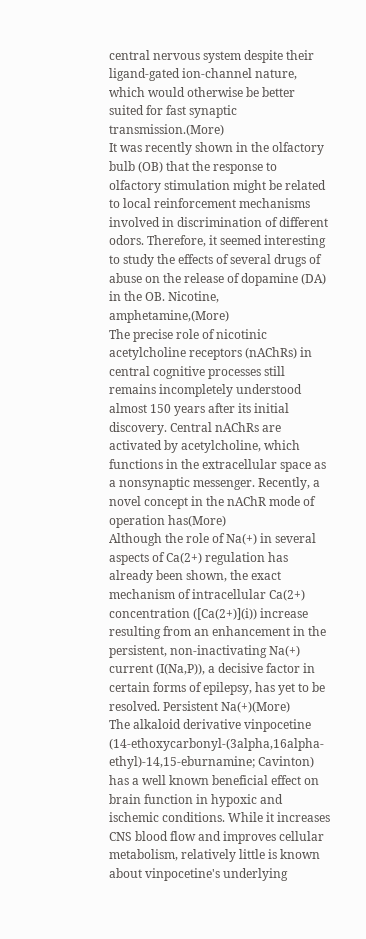central nervous system despite their ligand-gated ion-channel nature, which would otherwise be better suited for fast synaptic transmission.(More)
It was recently shown in the olfactory bulb (OB) that the response to olfactory stimulation might be related to local reinforcement mechanisms involved in discrimination of different odors. Therefore, it seemed interesting to study the effects of several drugs of abuse on the release of dopamine (DA) in the OB. Nicotine, amphetamine,(More)
The precise role of nicotinic acetylcholine receptors (nAChRs) in central cognitive processes still remains incompletely understood almost 150 years after its initial discovery. Central nAChRs are activated by acetylcholine, which functions in the extracellular space as a nonsynaptic messenger. Recently, a novel concept in the nAChR mode of operation has(More)
Although the role of Na(+) in several aspects of Ca(2+) regulation has already been shown, the exact mechanism of intracellular Ca(2+) concentration ([Ca(2+)](i)) increase resulting from an enhancement in the persistent, non-inactivating Na(+) current (I(Na,P)), a decisive factor in certain forms of epilepsy, has yet to be resolved. Persistent Na(+)(More)
The alkaloid derivative vinpocetine (14-ethoxycarbonyl-(3alpha,16alpha-ethyl)-14,15-eburnamine; Cavinton) has a well known beneficial effect on brain function in hypoxic and ischemic conditions. While it increases CNS blood flow and improves cellular metabolism, relatively little is known about vinpocetine's underlying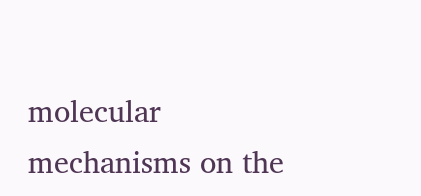molecular mechanisms on the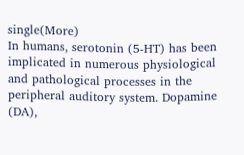single(More)
In humans, serotonin (5-HT) has been implicated in numerous physiological and pathological processes in the peripheral auditory system. Dopamine (DA),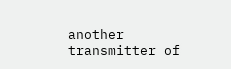another transmitter of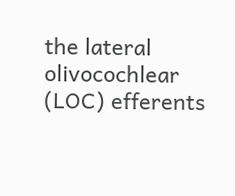the lateral olivocochlear (LOC) efferents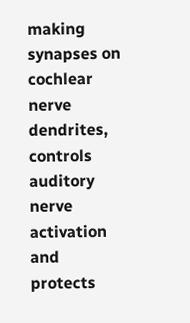making synapses on cochlear nerve dendrites, controls auditory nerve activation and protects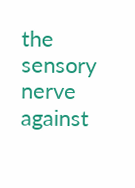the sensory nerve against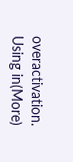overactivation. Using in(More)